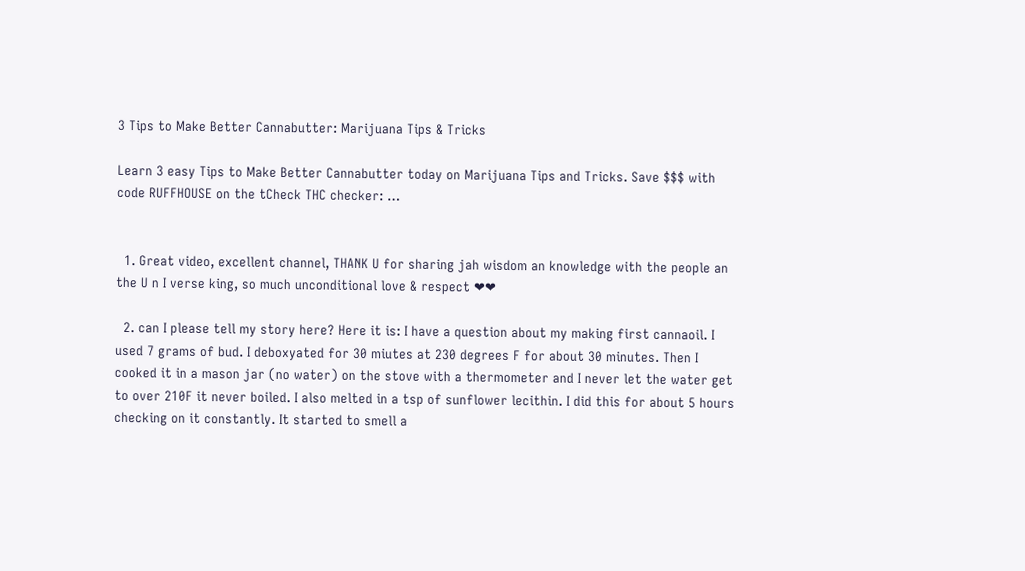3 Tips to Make Better Cannabutter: Marijuana Tips & Tricks

Learn 3 easy Tips to Make Better Cannabutter today on Marijuana Tips and Tricks. Save $$$ with code RUFFHOUSE on the tCheck THC checker: …


  1. Great video, excellent channel, THANK U for sharing jah wisdom an knowledge with the people an the U n I verse king, so much unconditional love & respect ❤❤

  2. can I please tell my story here? Here it is: I have a question about my making first cannaoil. I used 7 grams of bud. I deboxyated for 30 miutes at 230 degrees F for about 30 minutes. Then I cooked it in a mason jar (no water) on the stove with a thermometer and I never let the water get to over 210F it never boiled. I also melted in a tsp of sunflower lecithin. I did this for about 5 hours checking on it constantly. It started to smell a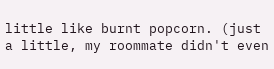little like burnt popcorn. (just a little, my roommate didn't even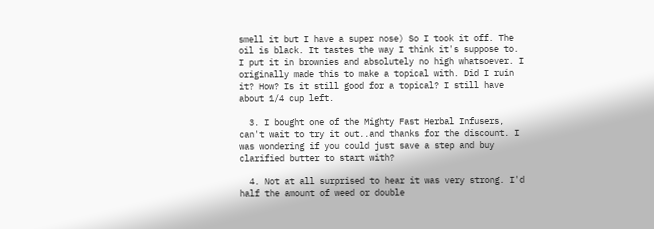smell it but I have a super nose) So I took it off. The oil is black. It tastes the way I think it's suppose to. I put it in brownies and absolutely no high whatsoever. I originally made this to make a topical with. Did I ruin it? How? Is it still good for a topical? I still have about 1/4 cup left.

  3. I bought one of the Mighty Fast Herbal Infusers, can't wait to try it out..and thanks for the discount. I was wondering if you could just save a step and buy clarified butter to start with?

  4. Not at all surprised to hear it was very strong. I'd half the amount of weed or double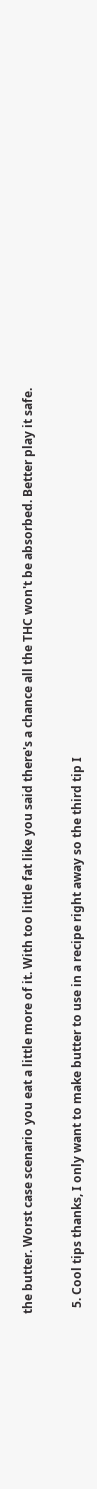the butter. Worst case scenario you eat a little more of it. With too little fat like you said there's a chance all the THC won't be absorbed. Better play it safe.

  5. Cool tips thanks, I only want to make butter to use in a recipe right away so the third tip I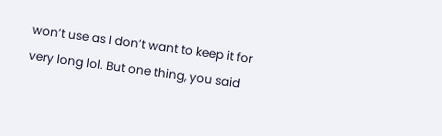won’t use as I don’t want to keep it for very long lol. But one thing, you said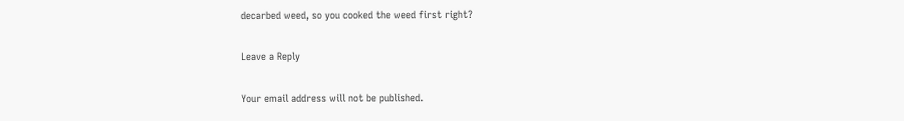decarbed weed, so you cooked the weed first right?

Leave a Reply

Your email address will not be published.